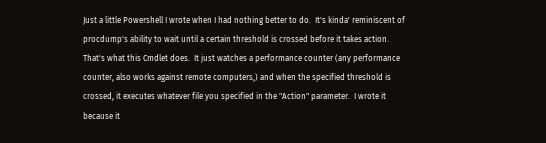Just a little Powershell I wrote when I had nothing better to do.  It's kinda' reminiscent of procdump's ability to wait until a certain threshold is crossed before it takes action.  That's what this Cmdlet does.  It just watches a performance counter (any performance counter, also works against remote computers,) and when the specified threshold is crossed, it executes whatever file you specified in the "Action" parameter.  I wrote it because it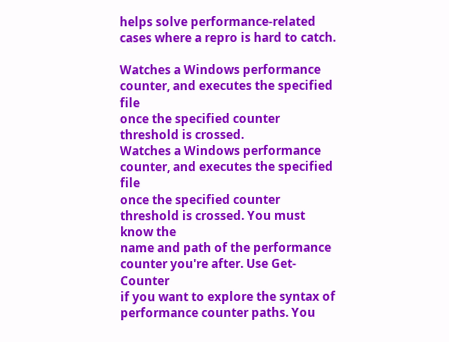helps solve performance-related cases where a repro is hard to catch.

Watches a Windows performance counter, and executes the specified file
once the specified counter threshold is crossed.
Watches a Windows performance counter, and executes the specified file
once the specified counter threshold is crossed. You must know the
name and path of the performance counter you're after. Use Get-Counter
if you want to explore the syntax of performance counter paths. You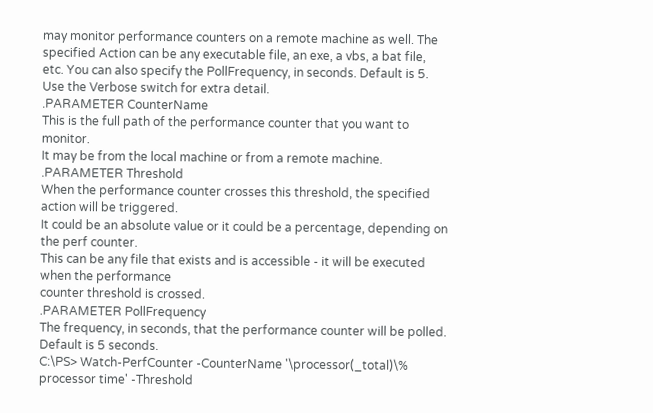may monitor performance counters on a remote machine as well. The
specified Action can be any executable file, an exe, a vbs, a bat file,
etc. You can also specify the PollFrequency, in seconds. Default is 5.
Use the Verbose switch for extra detail.
.PARAMETER CounterName
This is the full path of the performance counter that you want to monitor.
It may be from the local machine or from a remote machine.
.PARAMETER Threshold
When the performance counter crosses this threshold, the specified action will be triggered.
It could be an absolute value or it could be a percentage, depending on the perf counter.
This can be any file that exists and is accessible - it will be executed when the performance
counter threshold is crossed.
.PARAMETER PollFrequency
The frequency, in seconds, that the performance counter will be polled. Default is 5 seconds.
C:\PS> Watch-PerfCounter -CounterName '\processor(_total)\% processor time' -Threshold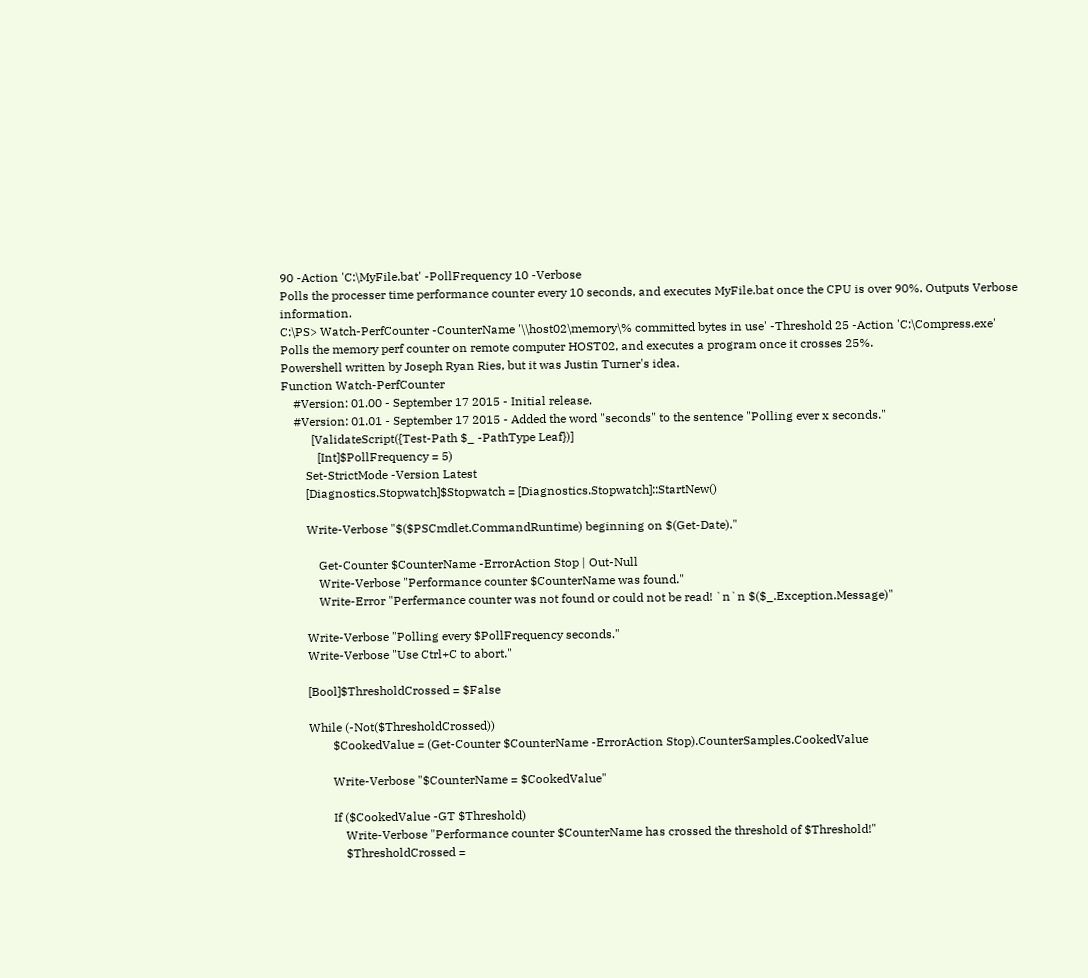90 -Action 'C:\MyFile.bat' -PollFrequency 10 -Verbose
Polls the processer time performance counter every 10 seconds, and executes MyFile.bat once the CPU is over 90%. Outputs Verbose information.
C:\PS> Watch-PerfCounter -CounterName '\\host02\memory\% committed bytes in use' -Threshold 25 -Action 'C:\Compress.exe'
Polls the memory perf counter on remote computer HOST02, and executes a program once it crosses 25%.
Powershell written by Joseph Ryan Ries, but it was Justin Turner's idea.
Function Watch-PerfCounter
    #Version: 01.00 - September 17 2015 - Initial release.
    #Version: 01.01 - September 17 2015 - Added the word "seconds" to the sentence "Polling ever x seconds."
          [ValidateScript({Test-Path $_ -PathType Leaf})]
            [Int]$PollFrequency = 5)
        Set-StrictMode -Version Latest
        [Diagnostics.Stopwatch]$Stopwatch = [Diagnostics.Stopwatch]::StartNew()

        Write-Verbose "$($PSCmdlet.CommandRuntime) beginning on $(Get-Date)."

            Get-Counter $CounterName -ErrorAction Stop | Out-Null
            Write-Verbose "Performance counter $CounterName was found."
            Write-Error "Perfermance counter was not found or could not be read! `n`n $($_.Exception.Message)"

        Write-Verbose "Polling every $PollFrequency seconds."
        Write-Verbose "Use Ctrl+C to abort."

        [Bool]$ThresholdCrossed = $False

        While (-Not($ThresholdCrossed))
                $CookedValue = (Get-Counter $CounterName -ErrorAction Stop).CounterSamples.CookedValue

                Write-Verbose "$CounterName = $CookedValue"

                If ($CookedValue -GT $Threshold)
                    Write-Verbose "Performance counter $CounterName has crossed the threshold of $Threshold!"
                    $ThresholdCrossed =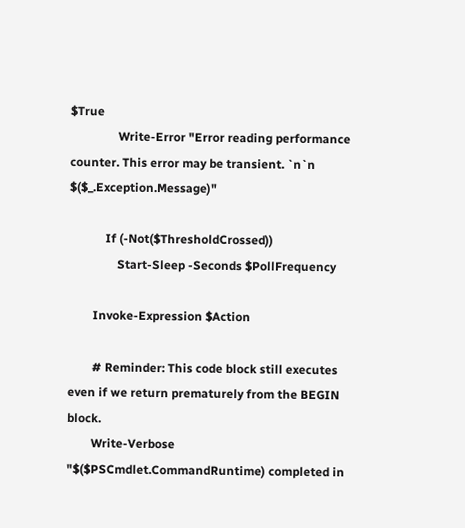$True
                Write-Error "Error reading performance counter. This error may be transient. `n`n $($_.Exception.Message)"

            If (-Not($ThresholdCrossed))
                Start-Sleep -Seconds $PollFrequency

        Invoke-Expression $Action

        # Reminder: This code block still executes even if we return prematurely from the BEGIN block.
        Write-Verbose "$($PSCmdlet.CommandRuntime) completed in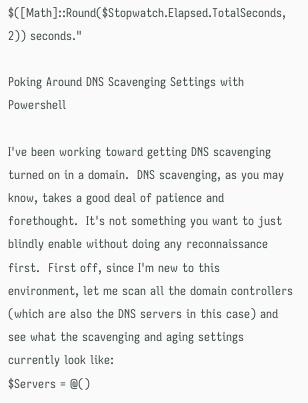$([Math]::Round($Stopwatch.Elapsed.TotalSeconds, 2)) seconds."

Poking Around DNS Scavenging Settings with Powershell

I've been working toward getting DNS scavenging turned on in a domain.  DNS scavenging, as you may know, takes a good deal of patience and forethought.  It's not something you want to just blindly enable without doing any reconnaissance first.  First off, since I'm new to this environment, let me scan all the domain controllers (which are also the DNS servers in this case) and see what the scavenging and aging settings currently look like:
$Servers = @()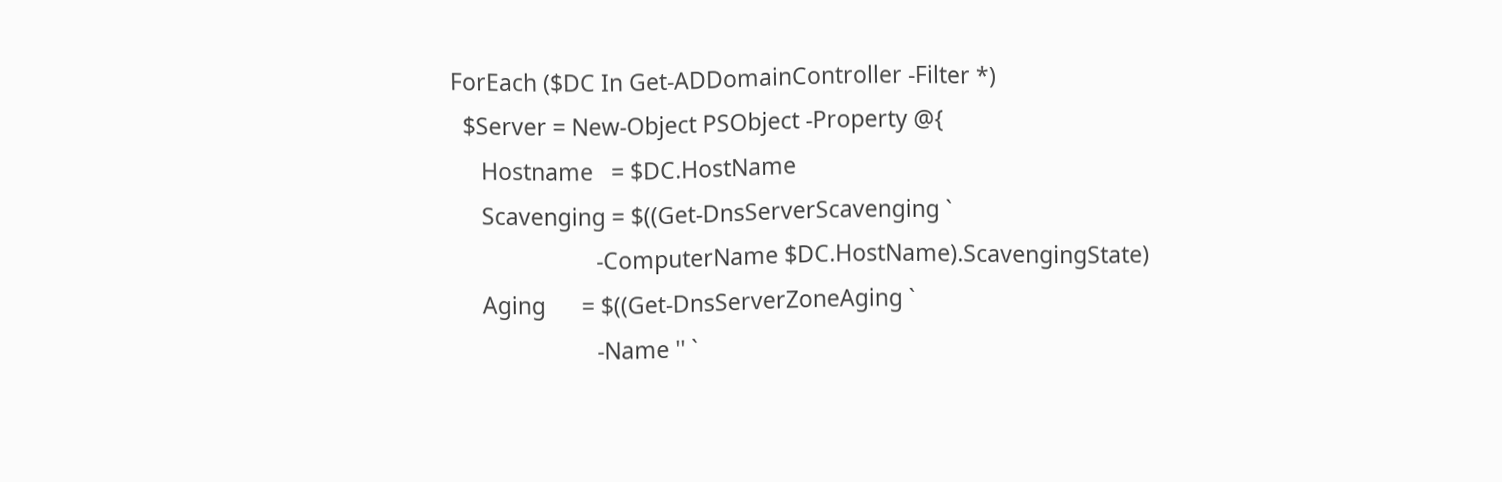ForEach ($DC In Get-ADDomainController -Filter *)
  $Server = New-Object PSObject -Property @{
     Hostname   = $DC.HostName
     Scavenging = $((Get-DnsServerScavenging `
                        -ComputerName $DC.HostName).ScavengingState)
     Aging      = $((Get-DnsServerZoneAging `
                        -Name '' `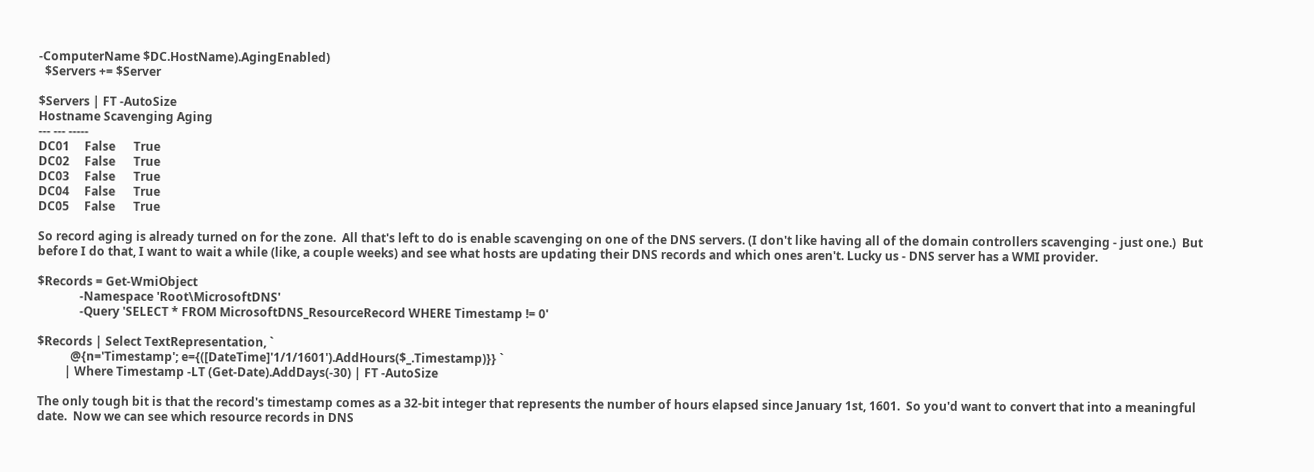-ComputerName $DC.HostName).AgingEnabled)
  $Servers += $Server

$Servers | FT -AutoSize
Hostname Scavenging Aging
--- --- -----
DC01     False      True
DC02     False      True
DC03     False      True
DC04     False      True
DC05     False      True

So record aging is already turned on for the zone.  All that's left to do is enable scavenging on one of the DNS servers. (I don't like having all of the domain controllers scavenging - just one.)  But before I do that, I want to wait a while (like, a couple weeks) and see what hosts are updating their DNS records and which ones aren't. Lucky us - DNS server has a WMI provider.

$Records = Get-WmiObject
              -Namespace 'Root\MicrosoftDNS'
              -Query 'SELECT * FROM MicrosoftDNS_ResourceRecord WHERE Timestamp != 0'

$Records | Select TextRepresentation, `
           @{n='Timestamp'; e={([DateTime]'1/1/1601').AddHours($_.Timestamp)}} `
         | Where Timestamp -LT (Get-Date).AddDays(-30) | FT -AutoSize

The only tough bit is that the record's timestamp comes as a 32-bit integer that represents the number of hours elapsed since January 1st, 1601.  So you'd want to convert that into a meaningful date.  Now we can see which resource records in DNS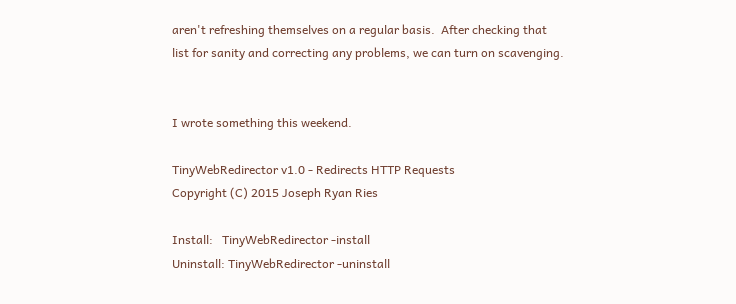aren't refreshing themselves on a regular basis.  After checking that list for sanity and correcting any problems, we can turn on scavenging.


I wrote something this weekend.

TinyWebRedirector v1.0 - Redirects HTTP Requests
Copyright (C) 2015 Joseph Ryan Ries

Install:   TinyWebRedirector -install
Uninstall: TinyWebRedirector -uninstall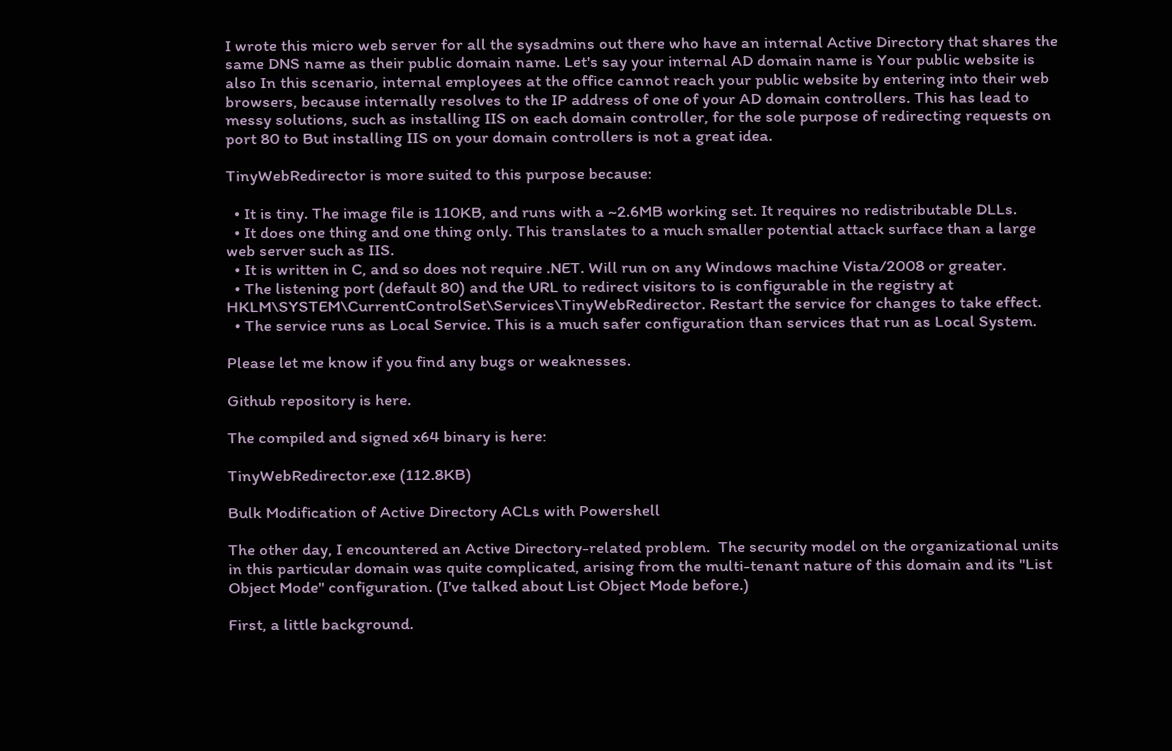I wrote this micro web server for all the sysadmins out there who have an internal Active Directory that shares the same DNS name as their public domain name. Let's say your internal AD domain name is Your public website is also In this scenario, internal employees at the office cannot reach your public website by entering into their web browsers, because internally resolves to the IP address of one of your AD domain controllers. This has lead to messy solutions, such as installing IIS on each domain controller, for the sole purpose of redirecting requests on port 80 to But installing IIS on your domain controllers is not a great idea.

TinyWebRedirector is more suited to this purpose because:

  • It is tiny. The image file is 110KB, and runs with a ~2.6MB working set. It requires no redistributable DLLs.
  • It does one thing and one thing only. This translates to a much smaller potential attack surface than a large web server such as IIS.
  • It is written in C, and so does not require .NET. Will run on any Windows machine Vista/2008 or greater.
  • The listening port (default 80) and the URL to redirect visitors to is configurable in the registry at HKLM\SYSTEM\CurrentControlSet\Services\TinyWebRedirector. Restart the service for changes to take effect.
  • The service runs as Local Service. This is a much safer configuration than services that run as Local System.

Please let me know if you find any bugs or weaknesses.

Github repository is here.

The compiled and signed x64 binary is here:

TinyWebRedirector.exe (112.8KB)

Bulk Modification of Active Directory ACLs with Powershell

The other day, I encountered an Active Directory-related problem.  The security model on the organizational units in this particular domain was quite complicated, arising from the multi-tenant nature of this domain and its "List Object Mode" configuration. (I've talked about List Object Mode before.)

First, a little background.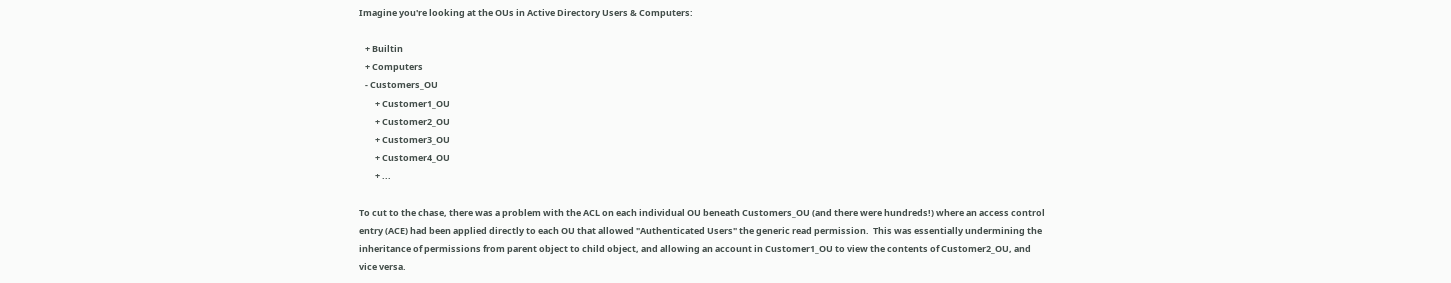Imagine you're looking at the OUs in Active Directory Users & Computers:

   + Builtin
   + Computers
   - Customers_OU
        + Customer1_OU
        + Customer2_OU
        + Customer3_OU
        + Customer4_OU
        + ...

To cut to the chase, there was a problem with the ACL on each individual OU beneath Customers_OU (and there were hundreds!) where an access control entry (ACE) had been applied directly to each OU that allowed "Authenticated Users" the generic read permission.  This was essentially undermining the inheritance of permissions from parent object to child object, and allowing an account in Customer1_OU to view the contents of Customer2_OU, and vice versa.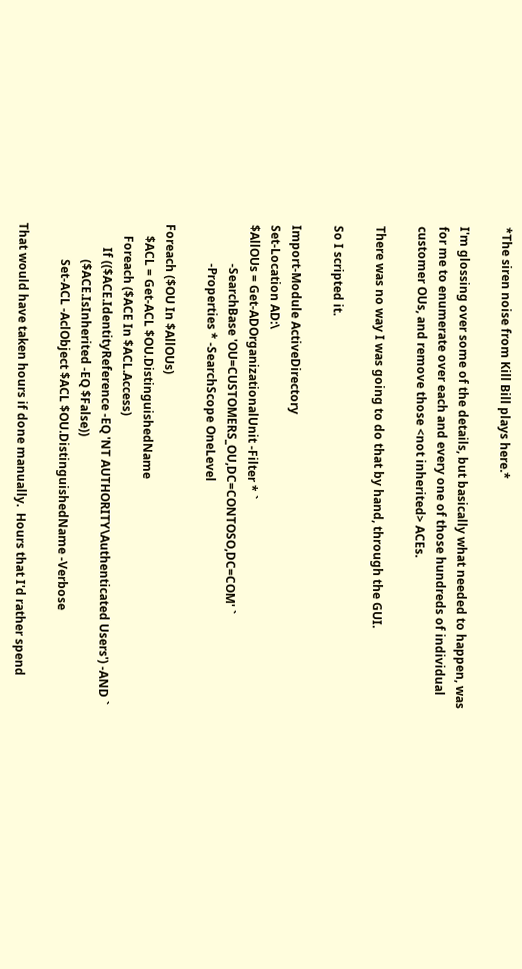*The siren noise from Kill Bill plays here.*

I'm glossing over some of the details, but basically what needed to happen, was for me to enumerate over each and every one of those hundreds of individual customer OUs, and remove those <not inherited> ACEs.

There was no way I was going to do that by hand, through the GUI.

So I scripted it.

Import-Module ActiveDirectory
Set-Location AD:\
$AllOUs = Get-ADOrganizationalUnit -Filter * `
             -SearchBase 'OU=CUSTOMERS_OU,DC=CONTOSO,DC=COM' `
             -Properties * -SearchScope OneLevel

Foreach ($OU In $AllOUs)
    $ACL = Get-ACL $OU.DistinguishedName
    Foreach ($ACE In $ACL.Access)
        If (($ACE.IdentityReference -EQ 'NT AUTHORITY\Authenticated Users') -AND `
            ($ACE.IsInherited -EQ $False))
            Set-ACL -AclObject $ACL $OU.DistinguishedName -Verbose

That would have taken hours if done manually.  Hours that I'd rather spend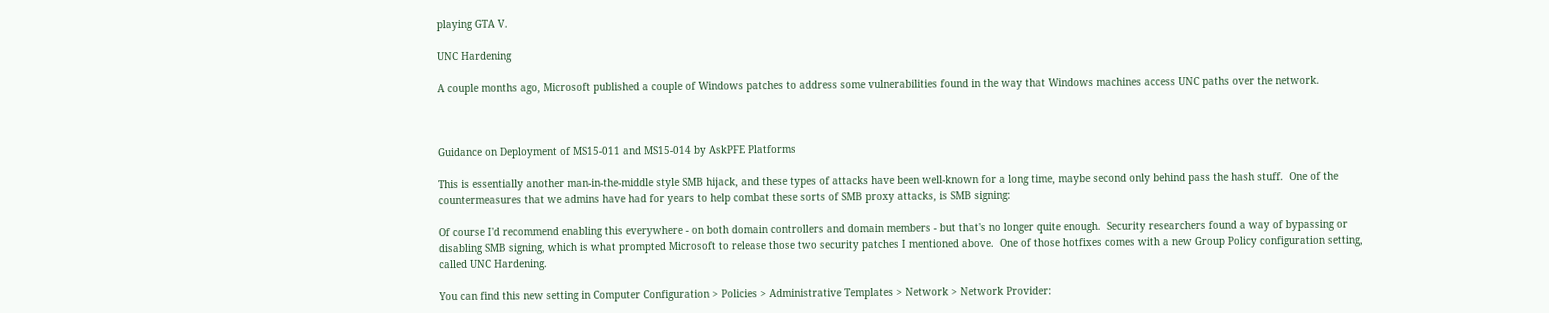playing GTA V.

UNC Hardening

A couple months ago, Microsoft published a couple of Windows patches to address some vulnerabilities found in the way that Windows machines access UNC paths over the network.



Guidance on Deployment of MS15-011 and MS15-014 by AskPFE Platforms

This is essentially another man-in-the-middle style SMB hijack, and these types of attacks have been well-known for a long time, maybe second only behind pass the hash stuff.  One of the countermeasures that we admins have had for years to help combat these sorts of SMB proxy attacks, is SMB signing:

Of course I'd recommend enabling this everywhere - on both domain controllers and domain members - but that's no longer quite enough.  Security researchers found a way of bypassing or disabling SMB signing, which is what prompted Microsoft to release those two security patches I mentioned above.  One of those hotfixes comes with a new Group Policy configuration setting, called UNC Hardening.

You can find this new setting in Computer Configuration > Policies > Administrative Templates > Network > Network Provider: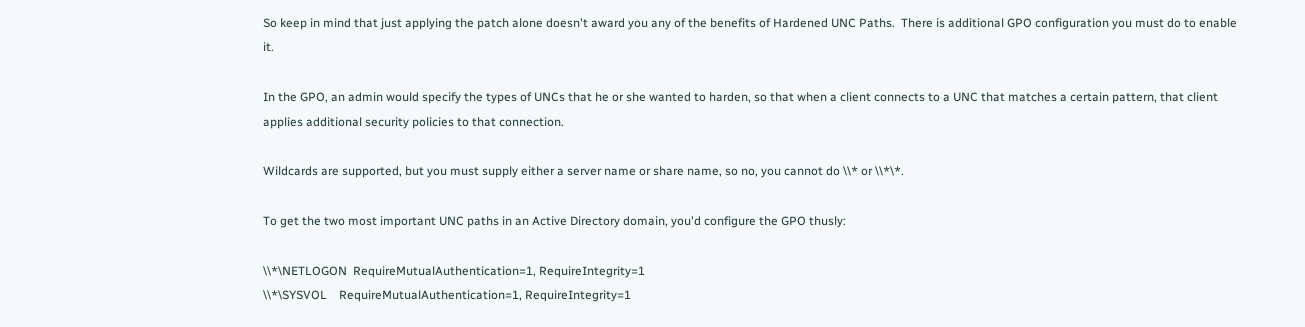So keep in mind that just applying the patch alone doesn't award you any of the benefits of Hardened UNC Paths.  There is additional GPO configuration you must do to enable it.

In the GPO, an admin would specify the types of UNCs that he or she wanted to harden, so that when a client connects to a UNC that matches a certain pattern, that client applies additional security policies to that connection.

Wildcards are supported, but you must supply either a server name or share name, so no, you cannot do \\* or \\*\*.

To get the two most important UNC paths in an Active Directory domain, you'd configure the GPO thusly:

\\*\NETLOGON  RequireMutualAuthentication=1, RequireIntegrity=1
\\*\SYSVOL    RequireMutualAuthentication=1, RequireIntegrity=1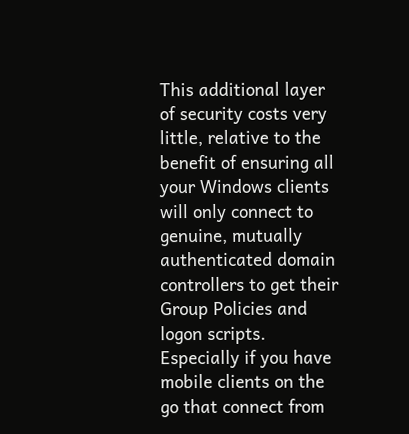This additional layer of security costs very little, relative to the benefit of ensuring all your Windows clients will only connect to genuine, mutually authenticated domain controllers to get their Group Policies and logon scripts.  Especially if you have mobile clients on the go that connect from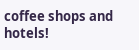coffee shops and hotels!